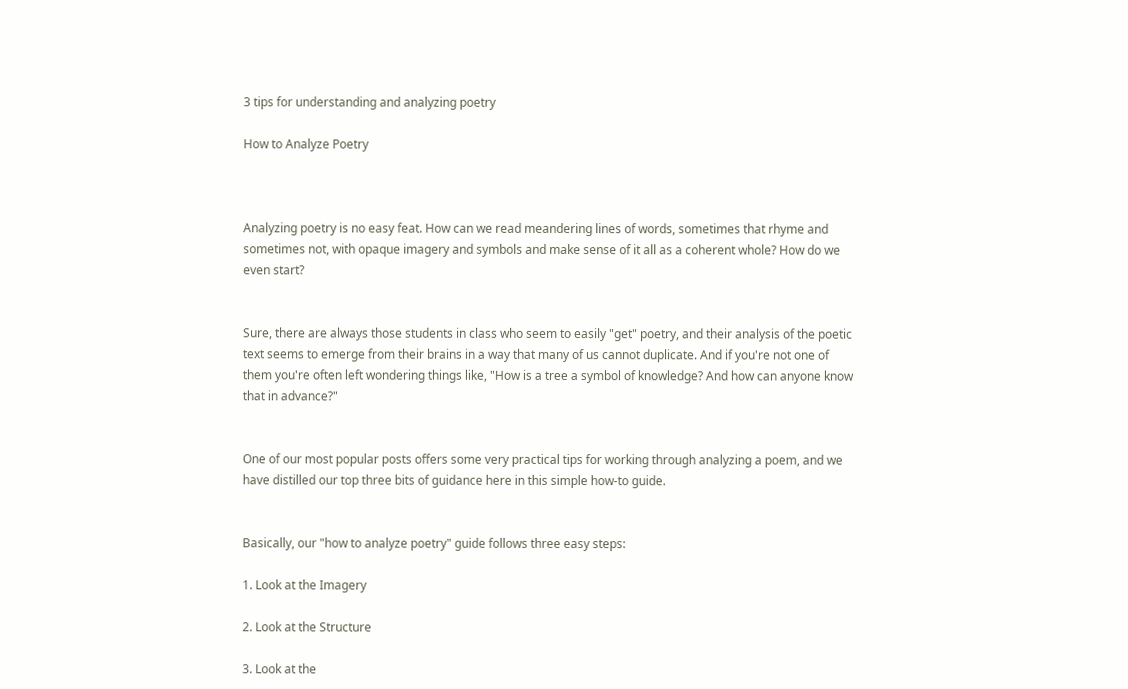3 tips for understanding and analyzing poetry

How to Analyze Poetry



Analyzing poetry is no easy feat. How can we read meandering lines of words, sometimes that rhyme and sometimes not, with opaque imagery and symbols and make sense of it all as a coherent whole? How do we even start?


Sure, there are always those students in class who seem to easily "get" poetry, and their analysis of the poetic text seems to emerge from their brains in a way that many of us cannot duplicate. And if you're not one of them you're often left wondering things like, "How is a tree a symbol of knowledge? And how can anyone know that in advance?"


One of our most popular posts offers some very practical tips for working through analyzing a poem, and we have distilled our top three bits of guidance here in this simple how-to guide.


Basically, our "how to analyze poetry" guide follows three easy steps:

1. Look at the Imagery

2. Look at the Structure

3. Look at the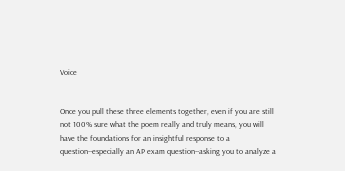Voice


Once you pull these three elements together, even if you are still not 100% sure what the poem really and truly means, you will have the foundations for an insightful response to a question--especially an AP exam question--asking you to analyze a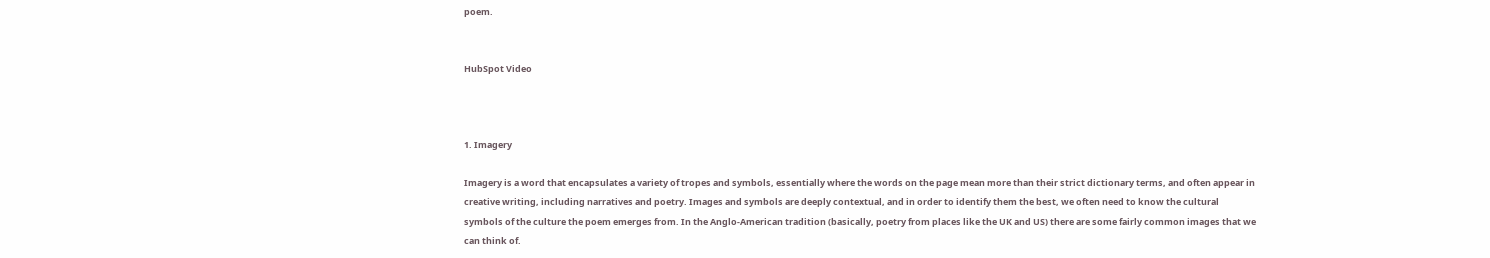poem.


HubSpot Video



1. Imagery

Imagery is a word that encapsulates a variety of tropes and symbols, essentially where the words on the page mean more than their strict dictionary terms, and often appear in creative writing, including narratives and poetry. Images and symbols are deeply contextual, and in order to identify them the best, we often need to know the cultural symbols of the culture the poem emerges from. In the Anglo-American tradition (basically, poetry from places like the UK and US) there are some fairly common images that we can think of.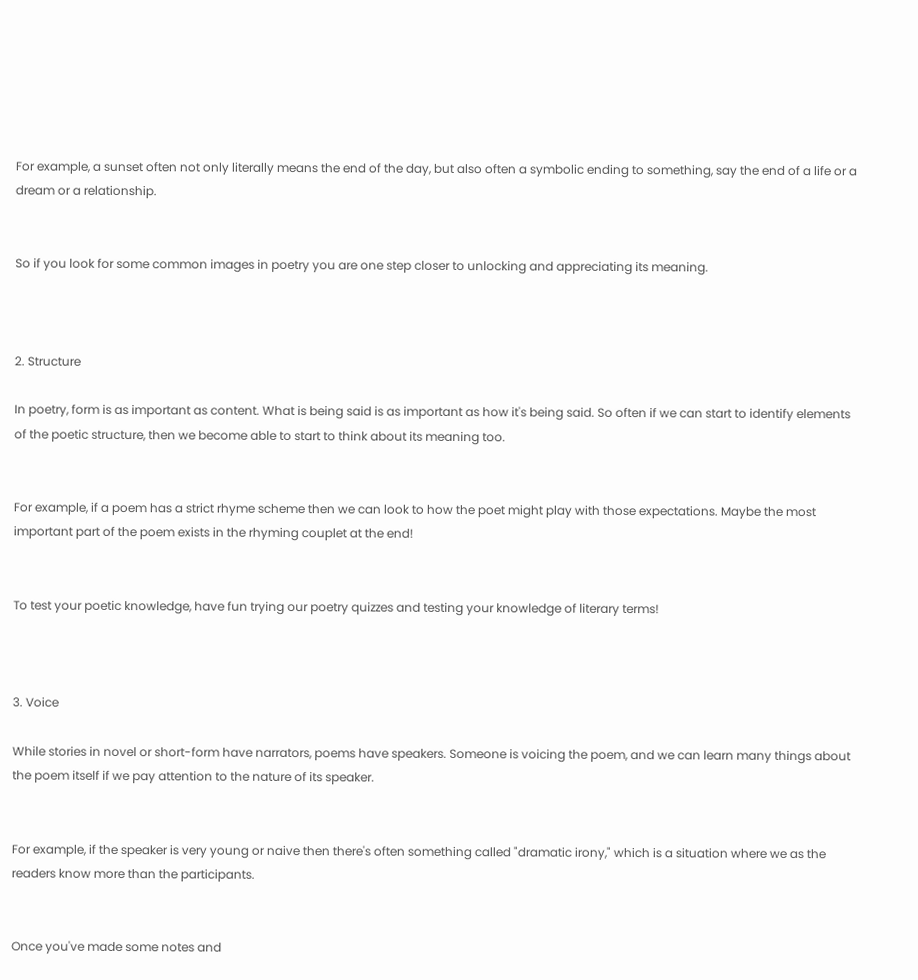For example, a sunset often not only literally means the end of the day, but also often a symbolic ending to something, say the end of a life or a dream or a relationship.


So if you look for some common images in poetry you are one step closer to unlocking and appreciating its meaning.



2. Structure

In poetry, form is as important as content. What is being said is as important as how it's being said. So often if we can start to identify elements of the poetic structure, then we become able to start to think about its meaning too.


For example, if a poem has a strict rhyme scheme then we can look to how the poet might play with those expectations. Maybe the most important part of the poem exists in the rhyming couplet at the end!


To test your poetic knowledge, have fun trying our poetry quizzes and testing your knowledge of literary terms!



3. Voice

While stories in novel or short-form have narrators, poems have speakers. Someone is voicing the poem, and we can learn many things about the poem itself if we pay attention to the nature of its speaker.


For example, if the speaker is very young or naive then there's often something called "dramatic irony," which is a situation where we as the readers know more than the participants.


Once you've made some notes and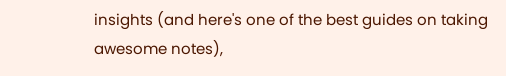insights (and here's one of the best guides on taking awesome notes),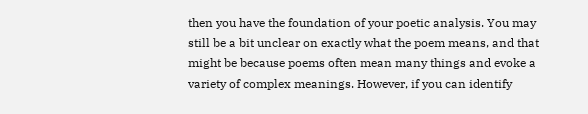then you have the foundation of your poetic analysis. You may still be a bit unclear on exactly what the poem means, and that might be because poems often mean many things and evoke a variety of complex meanings. However, if you can identify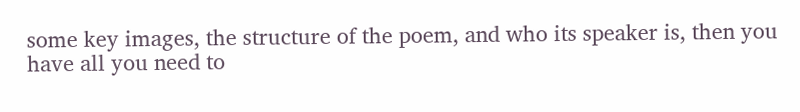some key images, the structure of the poem, and who its speaker is, then you have all you need to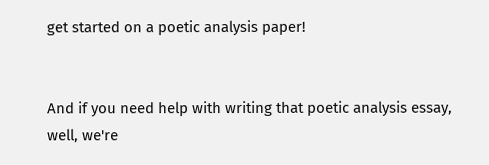get started on a poetic analysis paper!


And if you need help with writing that poetic analysis essay, well, we're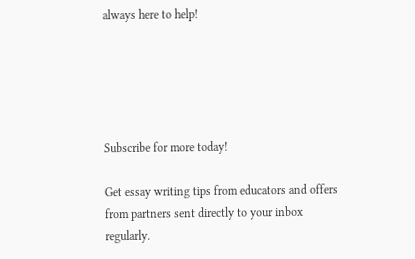always here to help!





Subscribe for more today!

Get essay writing tips from educators and offers from partners sent directly to your inbox regularly.